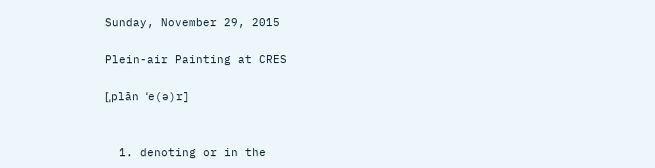Sunday, November 29, 2015

Plein-air Painting at CRES

[ˌplān ˈe(ə)r]


  1. denoting or in the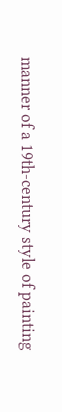manner of a 19th-century style of painting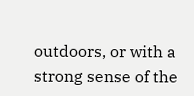outdoors, or with a strong sense of the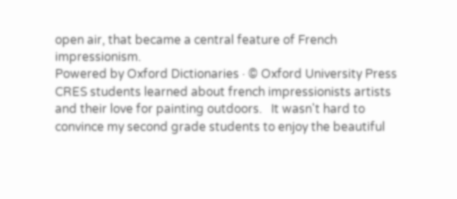open air, that became a central feature of French impressionism.
Powered by Oxford Dictionaries · © Oxford University Press
CRES students learned about french impressionists artists and their love for painting outdoors.   It wasn't hard to convince my second grade students to enjoy the beautiful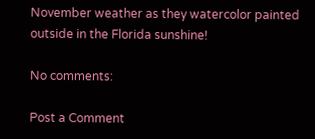November weather as they watercolor painted outside in the Florida sunshine!

No comments:

Post a Comment